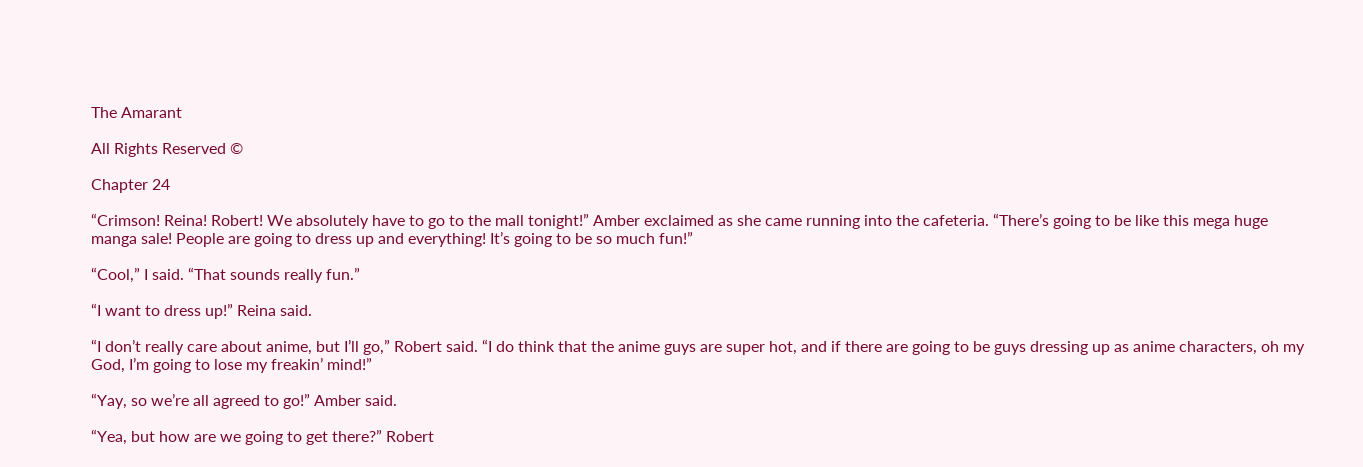The Amarant

All Rights Reserved ©

Chapter 24

“Crimson! Reina! Robert! We absolutely have to go to the mall tonight!” Amber exclaimed as she came running into the cafeteria. “There’s going to be like this mega huge manga sale! People are going to dress up and everything! It’s going to be so much fun!”

“Cool,” I said. “That sounds really fun.”

“I want to dress up!” Reina said.

“I don’t really care about anime, but I’ll go,” Robert said. “I do think that the anime guys are super hot, and if there are going to be guys dressing up as anime characters, oh my God, I’m going to lose my freakin’ mind!”

“Yay, so we’re all agreed to go!” Amber said.

“Yea, but how are we going to get there?” Robert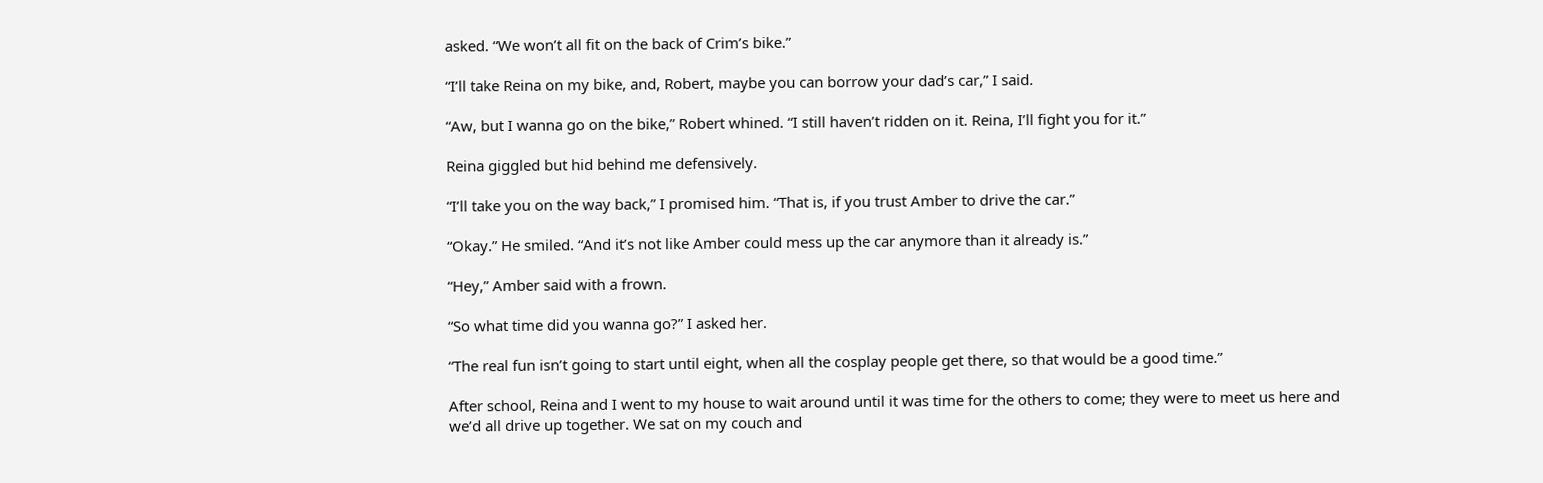asked. “We won’t all fit on the back of Crim’s bike.”

“I’ll take Reina on my bike, and, Robert, maybe you can borrow your dad’s car,” I said.

“Aw, but I wanna go on the bike,” Robert whined. “I still haven’t ridden on it. Reina, I’ll fight you for it.”

Reina giggled but hid behind me defensively.

“I’ll take you on the way back,” I promised him. “That is, if you trust Amber to drive the car.”

“Okay.” He smiled. “And it’s not like Amber could mess up the car anymore than it already is.”

“Hey,” Amber said with a frown.

“So what time did you wanna go?” I asked her.

“The real fun isn’t going to start until eight, when all the cosplay people get there, so that would be a good time.”

After school, Reina and I went to my house to wait around until it was time for the others to come; they were to meet us here and we’d all drive up together. We sat on my couch and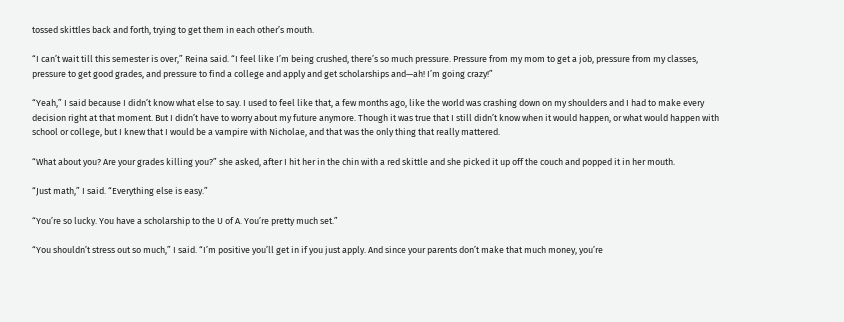tossed skittles back and forth, trying to get them in each other’s mouth.

“I can’t wait till this semester is over,” Reina said. “I feel like I’m being crushed, there’s so much pressure. Pressure from my mom to get a job, pressure from my classes, pressure to get good grades, and pressure to find a college and apply and get scholarships and—ah! I’m going crazy!”

“Yeah,” I said because I didn’t know what else to say. I used to feel like that, a few months ago, like the world was crashing down on my shoulders and I had to make every decision right at that moment. But I didn’t have to worry about my future anymore. Though it was true that I still didn’t know when it would happen, or what would happen with school or college, but I knew that I would be a vampire with Nicholae, and that was the only thing that really mattered.

“What about you? Are your grades killing you?” she asked, after I hit her in the chin with a red skittle and she picked it up off the couch and popped it in her mouth.

“Just math,” I said. “Everything else is easy.”

“You’re so lucky. You have a scholarship to the U of A. You’re pretty much set.”

“You shouldn’t stress out so much,” I said. “I’m positive you’ll get in if you just apply. And since your parents don’t make that much money, you’re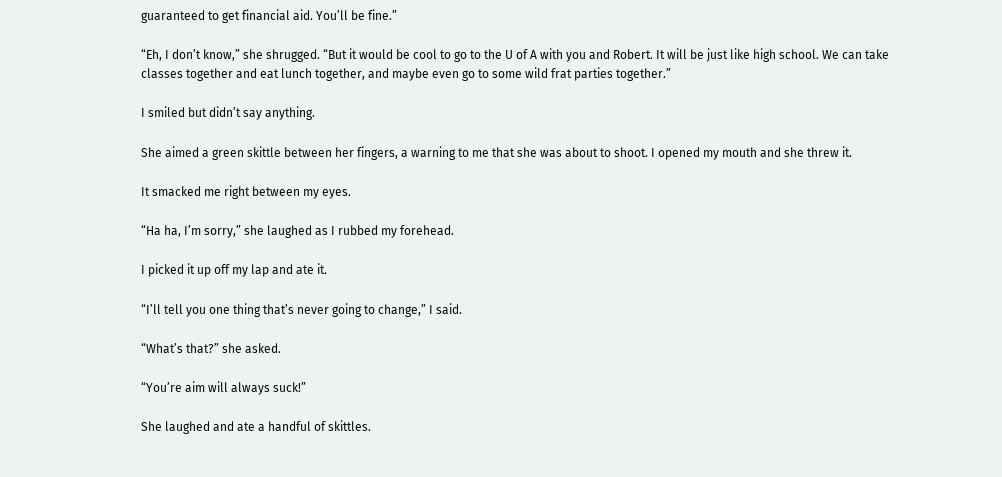guaranteed to get financial aid. You’ll be fine.”

“Eh, I don’t know,” she shrugged. “But it would be cool to go to the U of A with you and Robert. It will be just like high school. We can take classes together and eat lunch together, and maybe even go to some wild frat parties together.”

I smiled but didn’t say anything.

She aimed a green skittle between her fingers, a warning to me that she was about to shoot. I opened my mouth and she threw it.

It smacked me right between my eyes.

“Ha ha, I’m sorry,” she laughed as I rubbed my forehead.

I picked it up off my lap and ate it.

“I’ll tell you one thing that’s never going to change,” I said.

“What’s that?” she asked.

“You’re aim will always suck!”

She laughed and ate a handful of skittles.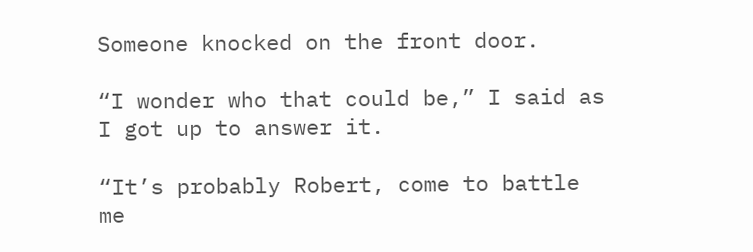Someone knocked on the front door.

“I wonder who that could be,” I said as I got up to answer it.

“It’s probably Robert, come to battle me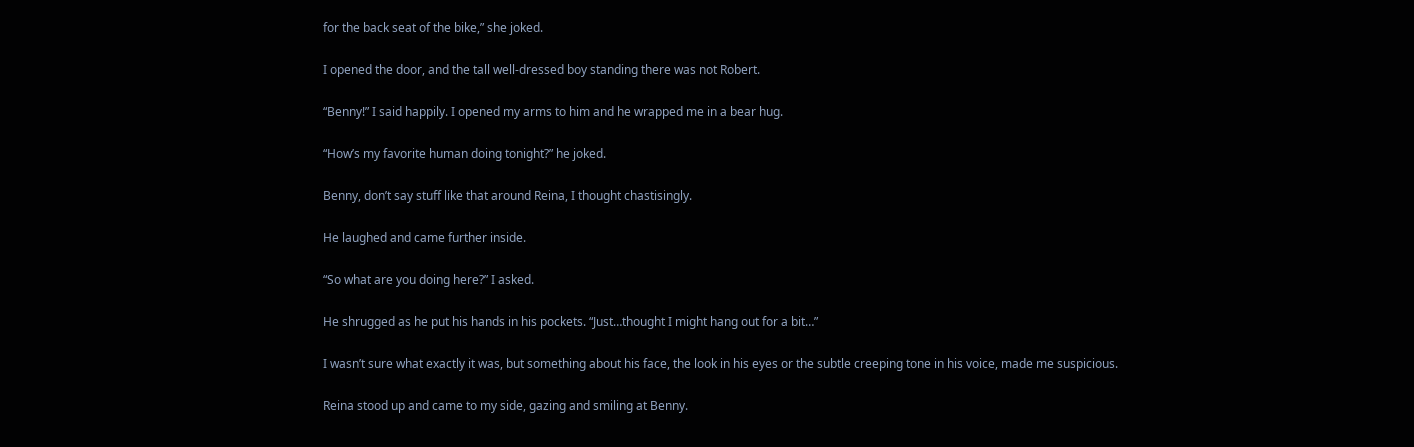for the back seat of the bike,” she joked.

I opened the door, and the tall well-dressed boy standing there was not Robert.

“Benny!” I said happily. I opened my arms to him and he wrapped me in a bear hug.

“How’s my favorite human doing tonight?” he joked.

Benny, don’t say stuff like that around Reina, I thought chastisingly.

He laughed and came further inside.

“So what are you doing here?” I asked.

He shrugged as he put his hands in his pockets. “Just…thought I might hang out for a bit…”

I wasn’t sure what exactly it was, but something about his face, the look in his eyes or the subtle creeping tone in his voice, made me suspicious.

Reina stood up and came to my side, gazing and smiling at Benny.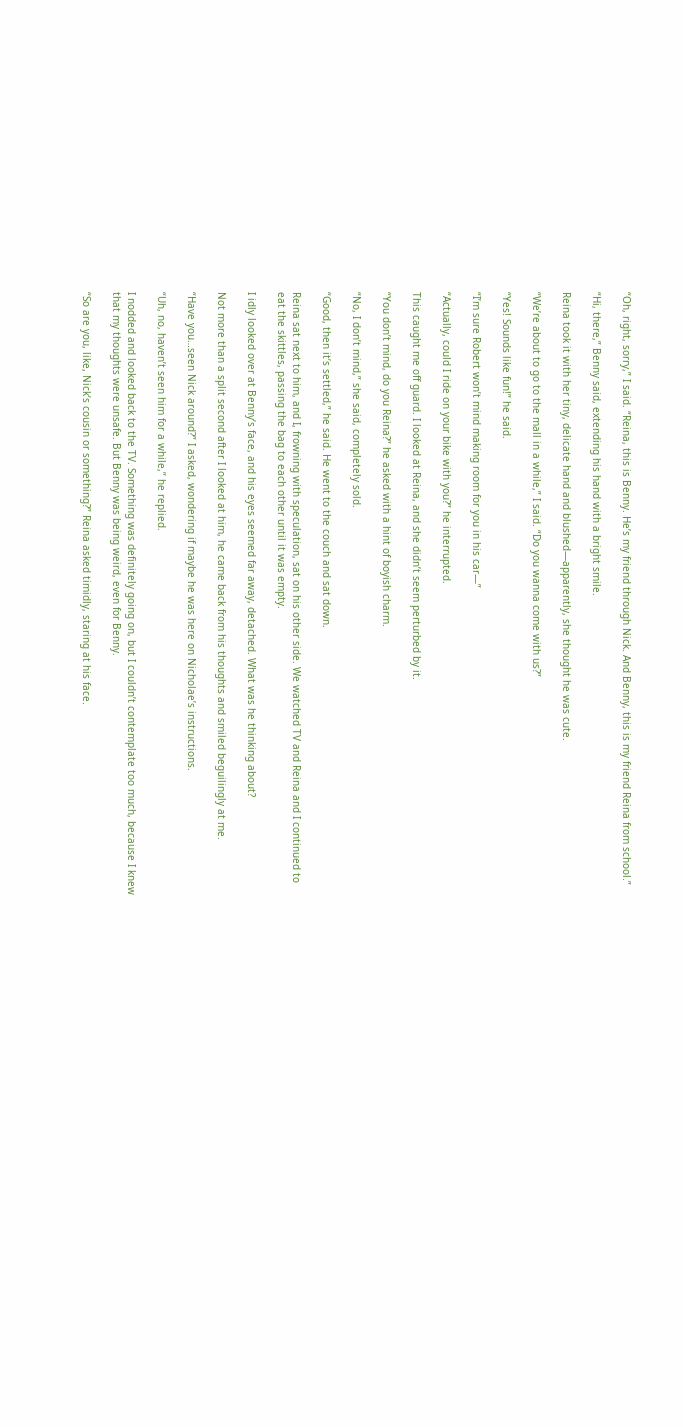“Oh, right, sorry,” I said. “Reina, this is Benny. He’s my friend through Nick. And Benny, this is my friend Reina from school.”

“Hi, there,” Benny said, extending his hand with a bright smile.

Reina took it with her tiny, delicate hand and blushed—apparently, she thought he was cute.

“We’re about to go to the mall in a while,” I said. “Do you wanna come with us?”

“Yes! Sounds like fun!” he said.

“I’m sure Robert won’t mind making room for you in his car—”

“Actually, could I ride on your bike with you?” he interrupted.

This caught me off guard. I looked at Reina, and she didn’t seem perturbed by it.

“You don’t mind, do you Reina?” he asked with a hint of boyish charm.

“No, I don’t mind,” she said, completely sold.

“Good, then it’s settled,” he said. He went to the couch and sat down.

Reina sat next to him, and I, frowning with speculation, sat on his other side. We watched TV and Reina and I continued to eat the skittles, passing the bag to each other until it was empty.

I idly looked over at Benny’s face, and his eyes seemed far away, detached. What was he thinking about?

Not more than a split second after I looked at him, he came back from his thoughts and smiled beguilingly at me.

“Have you…seen Nick around?” I asked, wondering if maybe he was here on Nicholae’s instructions.

“Uh, no, haven’t seen him for a while,” he replied.

I nodded and looked back to the TV. Something was definitely going on, but I couldn’t contemplate too much, because I knew that my thoughts were unsafe. But Benny was being weird, even for Benny.

“So are you, like, Nick’s cousin or something?” Reina asked timidly, staring at his face.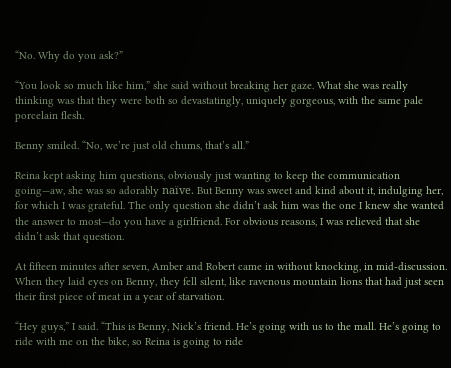“No. Why do you ask?”

“You look so much like him,” she said without breaking her gaze. What she was really thinking was that they were both so devastatingly, uniquely gorgeous, with the same pale porcelain flesh.

Benny smiled. “No, we’re just old chums, that’s all.”

Reina kept asking him questions, obviously just wanting to keep the communication going—aw, she was so adorably naïve. But Benny was sweet and kind about it, indulging her, for which I was grateful. The only question she didn’t ask him was the one I knew she wanted the answer to most—do you have a girlfriend. For obvious reasons, I was relieved that she didn’t ask that question.

At fifteen minutes after seven, Amber and Robert came in without knocking, in mid-discussion. When they laid eyes on Benny, they fell silent, like ravenous mountain lions that had just seen their first piece of meat in a year of starvation.

“Hey guys,” I said. “This is Benny, Nick’s friend. He’s going with us to the mall. He’s going to ride with me on the bike, so Reina is going to ride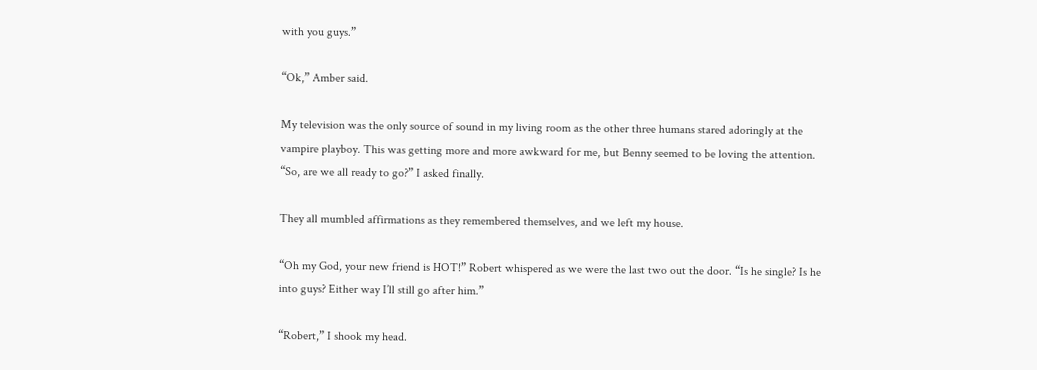with you guys.”

“Ok,” Amber said.

My television was the only source of sound in my living room as the other three humans stared adoringly at the vampire playboy. This was getting more and more awkward for me, but Benny seemed to be loving the attention. “So, are we all ready to go?” I asked finally.

They all mumbled affirmations as they remembered themselves, and we left my house.

“Oh my God, your new friend is HOT!” Robert whispered as we were the last two out the door. “Is he single? Is he into guys? Either way I’ll still go after him.”

“Robert,” I shook my head.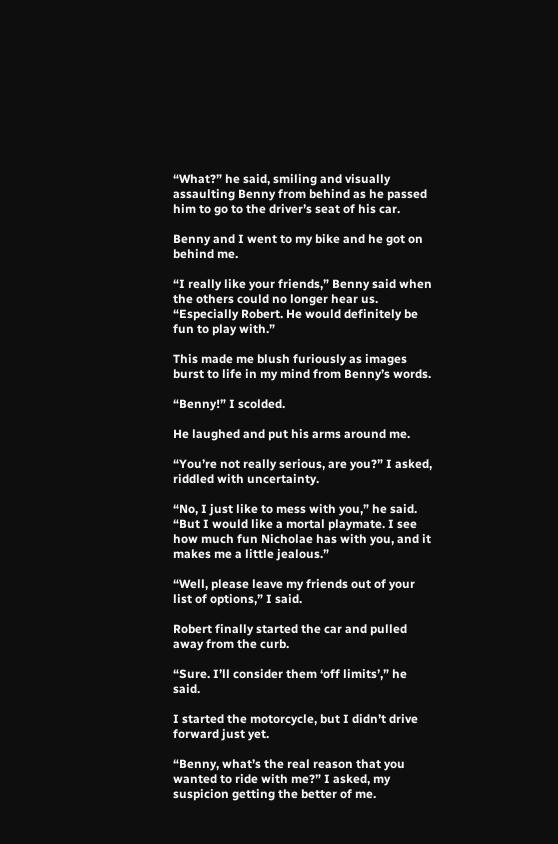“What?” he said, smiling and visually assaulting Benny from behind as he passed him to go to the driver’s seat of his car.

Benny and I went to my bike and he got on behind me.

“I really like your friends,” Benny said when the others could no longer hear us. “Especially Robert. He would definitely be fun to play with.”

This made me blush furiously as images burst to life in my mind from Benny’s words.

“Benny!” I scolded.

He laughed and put his arms around me.

“You’re not really serious, are you?” I asked, riddled with uncertainty.

“No, I just like to mess with you,” he said. “But I would like a mortal playmate. I see how much fun Nicholae has with you, and it makes me a little jealous.”

“Well, please leave my friends out of your list of options,” I said.

Robert finally started the car and pulled away from the curb.

“Sure. I’ll consider them ‘off limits’,” he said.

I started the motorcycle, but I didn’t drive forward just yet.

“Benny, what’s the real reason that you wanted to ride with me?” I asked, my suspicion getting the better of me.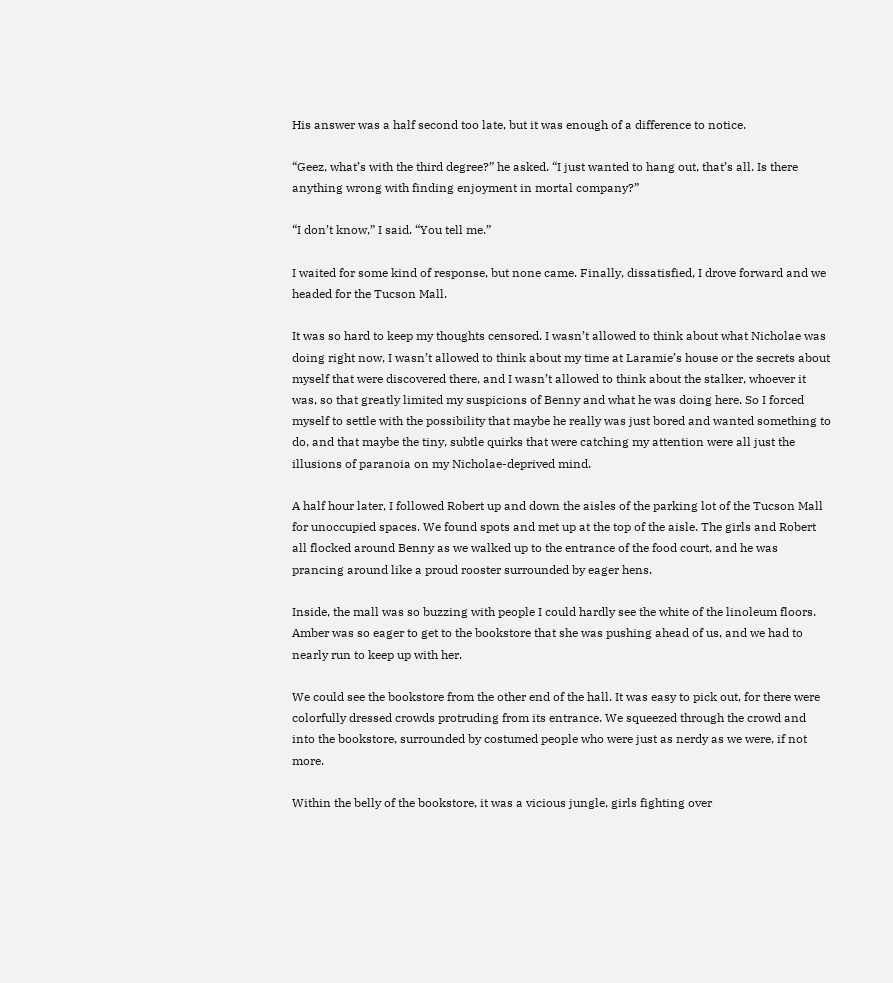His answer was a half second too late, but it was enough of a difference to notice.

“Geez, what’s with the third degree?” he asked. “I just wanted to hang out, that’s all. Is there anything wrong with finding enjoyment in mortal company?”

“I don’t know,” I said. “You tell me.”

I waited for some kind of response, but none came. Finally, dissatisfied, I drove forward and we headed for the Tucson Mall.

It was so hard to keep my thoughts censored. I wasn’t allowed to think about what Nicholae was doing right now, I wasn’t allowed to think about my time at Laramie’s house or the secrets about myself that were discovered there, and I wasn’t allowed to think about the stalker, whoever it was, so that greatly limited my suspicions of Benny and what he was doing here. So I forced myself to settle with the possibility that maybe he really was just bored and wanted something to do, and that maybe the tiny, subtle quirks that were catching my attention were all just the illusions of paranoia on my Nicholae-deprived mind.

A half hour later, I followed Robert up and down the aisles of the parking lot of the Tucson Mall for unoccupied spaces. We found spots and met up at the top of the aisle. The girls and Robert all flocked around Benny as we walked up to the entrance of the food court, and he was prancing around like a proud rooster surrounded by eager hens.

Inside, the mall was so buzzing with people I could hardly see the white of the linoleum floors. Amber was so eager to get to the bookstore that she was pushing ahead of us, and we had to nearly run to keep up with her.

We could see the bookstore from the other end of the hall. It was easy to pick out, for there were colorfully dressed crowds protruding from its entrance. We squeezed through the crowd and into the bookstore, surrounded by costumed people who were just as nerdy as we were, if not more.

Within the belly of the bookstore, it was a vicious jungle, girls fighting over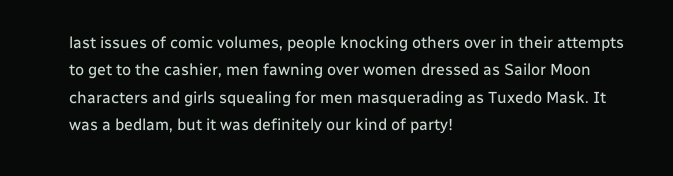last issues of comic volumes, people knocking others over in their attempts to get to the cashier, men fawning over women dressed as Sailor Moon characters and girls squealing for men masquerading as Tuxedo Mask. It was a bedlam, but it was definitely our kind of party!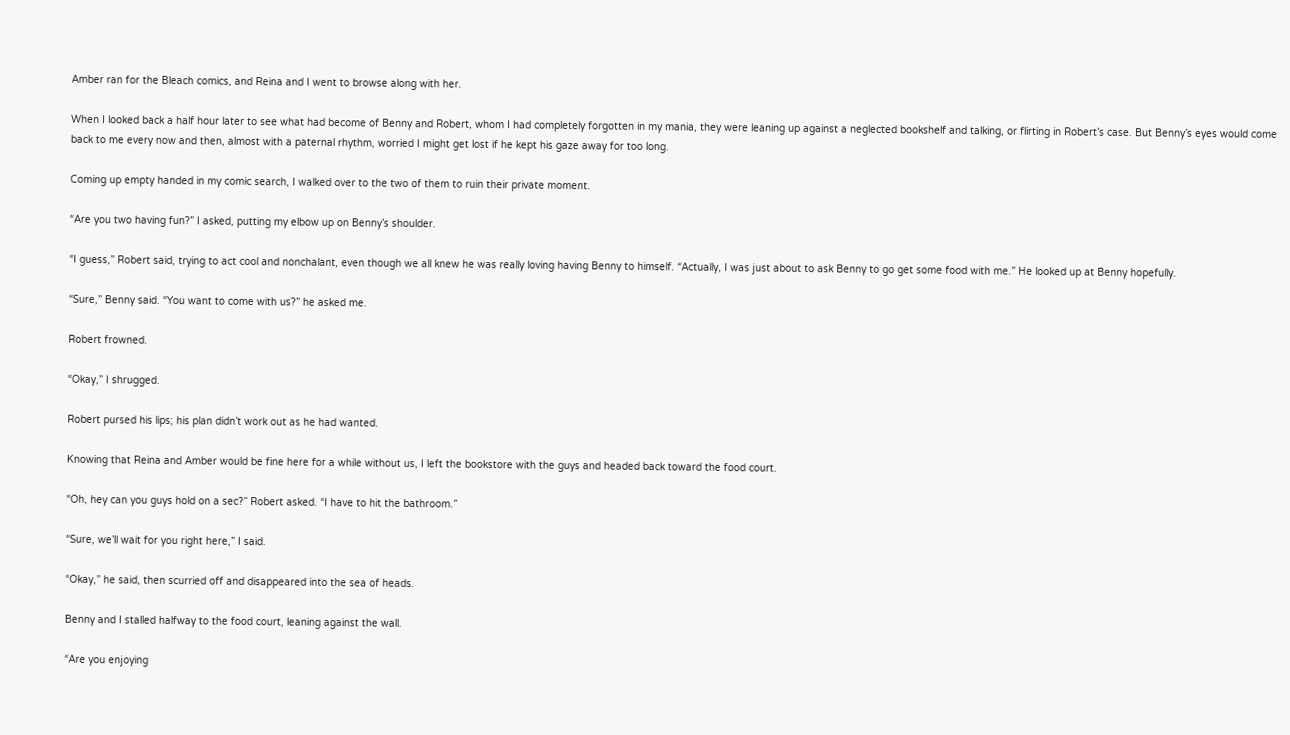Amber ran for the Bleach comics, and Reina and I went to browse along with her.

When I looked back a half hour later to see what had become of Benny and Robert, whom I had completely forgotten in my mania, they were leaning up against a neglected bookshelf and talking, or flirting in Robert’s case. But Benny’s eyes would come back to me every now and then, almost with a paternal rhythm, worried I might get lost if he kept his gaze away for too long.

Coming up empty handed in my comic search, I walked over to the two of them to ruin their private moment.

“Are you two having fun?” I asked, putting my elbow up on Benny’s shoulder.

“I guess,” Robert said, trying to act cool and nonchalant, even though we all knew he was really loving having Benny to himself. “Actually, I was just about to ask Benny to go get some food with me.” He looked up at Benny hopefully.

“Sure,” Benny said. “You want to come with us?” he asked me.

Robert frowned.

“Okay,” I shrugged.

Robert pursed his lips; his plan didn’t work out as he had wanted.

Knowing that Reina and Amber would be fine here for a while without us, I left the bookstore with the guys and headed back toward the food court.

“Oh, hey can you guys hold on a sec?” Robert asked. “I have to hit the bathroom.”

“Sure, we’ll wait for you right here,” I said.

“Okay,” he said, then scurried off and disappeared into the sea of heads.

Benny and I stalled halfway to the food court, leaning against the wall.

“Are you enjoying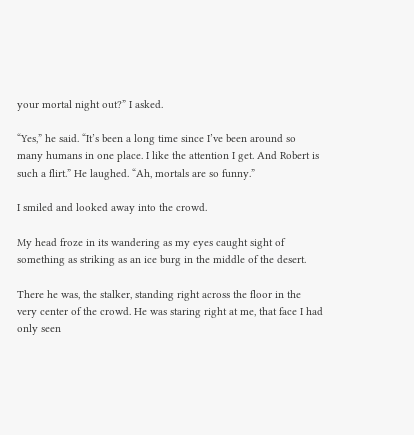your mortal night out?” I asked.

“Yes,” he said. “It’s been a long time since I’ve been around so many humans in one place. I like the attention I get. And Robert is such a flirt.” He laughed. “Ah, mortals are so funny.”

I smiled and looked away into the crowd.

My head froze in its wandering as my eyes caught sight of something as striking as an ice burg in the middle of the desert.

There he was, the stalker, standing right across the floor in the very center of the crowd. He was staring right at me, that face I had only seen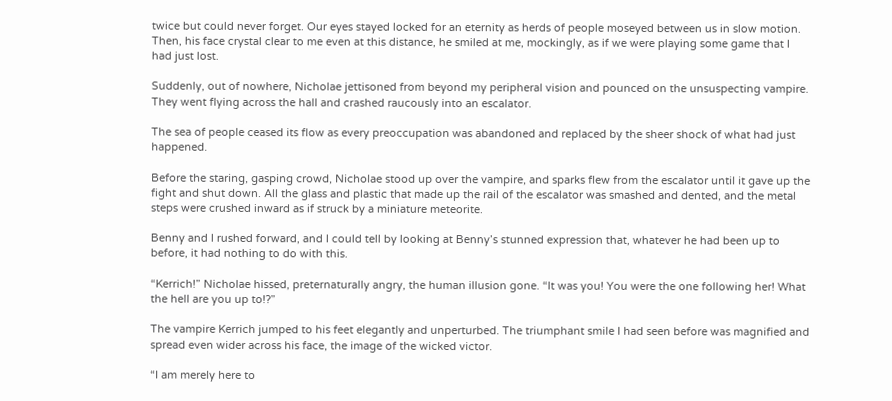twice but could never forget. Our eyes stayed locked for an eternity as herds of people moseyed between us in slow motion. Then, his face crystal clear to me even at this distance, he smiled at me, mockingly, as if we were playing some game that I had just lost.

Suddenly, out of nowhere, Nicholae jettisoned from beyond my peripheral vision and pounced on the unsuspecting vampire. They went flying across the hall and crashed raucously into an escalator.

The sea of people ceased its flow as every preoccupation was abandoned and replaced by the sheer shock of what had just happened.

Before the staring, gasping crowd, Nicholae stood up over the vampire, and sparks flew from the escalator until it gave up the fight and shut down. All the glass and plastic that made up the rail of the escalator was smashed and dented, and the metal steps were crushed inward as if struck by a miniature meteorite.

Benny and I rushed forward, and I could tell by looking at Benny’s stunned expression that, whatever he had been up to before, it had nothing to do with this.

“Kerrich!” Nicholae hissed, preternaturally angry, the human illusion gone. “It was you! You were the one following her! What the hell are you up to!?”

The vampire Kerrich jumped to his feet elegantly and unperturbed. The triumphant smile I had seen before was magnified and spread even wider across his face, the image of the wicked victor.

“I am merely here to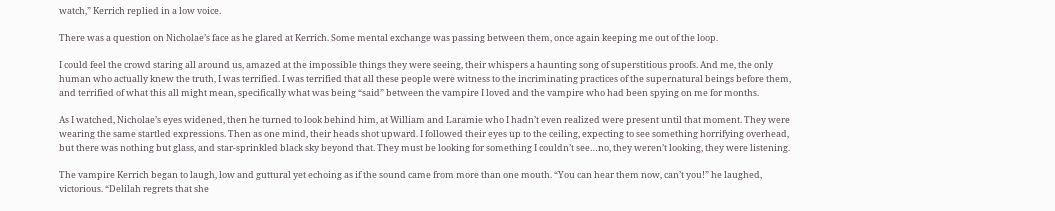watch,” Kerrich replied in a low voice.

There was a question on Nicholae’s face as he glared at Kerrich. Some mental exchange was passing between them, once again keeping me out of the loop.

I could feel the crowd staring all around us, amazed at the impossible things they were seeing, their whispers a haunting song of superstitious proofs. And me, the only human who actually knew the truth, I was terrified. I was terrified that all these people were witness to the incriminating practices of the supernatural beings before them, and terrified of what this all might mean, specifically what was being “said” between the vampire I loved and the vampire who had been spying on me for months.

As I watched, Nicholae’s eyes widened, then he turned to look behind him, at William and Laramie who I hadn’t even realized were present until that moment. They were wearing the same startled expressions. Then as one mind, their heads shot upward. I followed their eyes up to the ceiling, expecting to see something horrifying overhead, but there was nothing but glass, and star-sprinkled black sky beyond that. They must be looking for something I couldn’t see…no, they weren’t looking, they were listening.

The vampire Kerrich began to laugh, low and guttural yet echoing as if the sound came from more than one mouth. “You can hear them now, can’t you!” he laughed, victorious. “Delilah regrets that she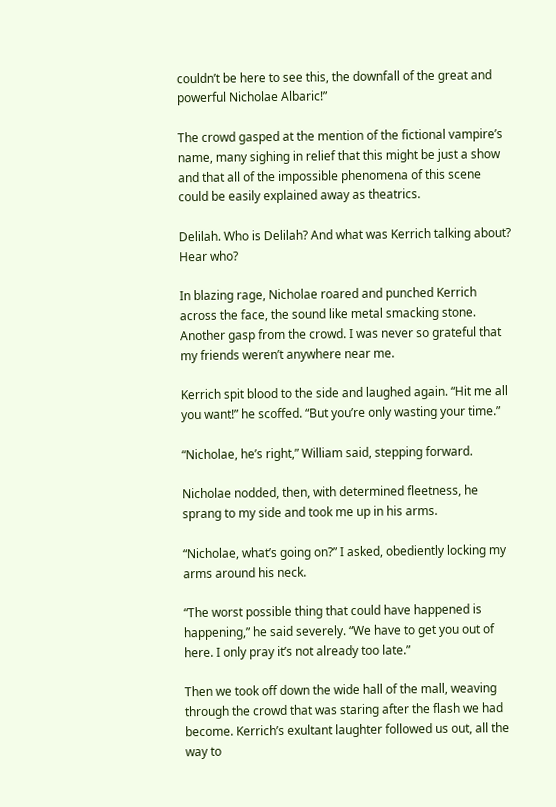couldn’t be here to see this, the downfall of the great and powerful Nicholae Albaric!”

The crowd gasped at the mention of the fictional vampire’s name, many sighing in relief that this might be just a show and that all of the impossible phenomena of this scene could be easily explained away as theatrics.

Delilah. Who is Delilah? And what was Kerrich talking about? Hear who?

In blazing rage, Nicholae roared and punched Kerrich across the face, the sound like metal smacking stone. Another gasp from the crowd. I was never so grateful that my friends weren’t anywhere near me.

Kerrich spit blood to the side and laughed again. “Hit me all you want!” he scoffed. “But you’re only wasting your time.”

“Nicholae, he’s right,” William said, stepping forward.

Nicholae nodded, then, with determined fleetness, he sprang to my side and took me up in his arms.

“Nicholae, what’s going on?” I asked, obediently locking my arms around his neck.

“The worst possible thing that could have happened is happening,” he said severely. “We have to get you out of here. I only pray it’s not already too late.”

Then we took off down the wide hall of the mall, weaving through the crowd that was staring after the flash we had become. Kerrich’s exultant laughter followed us out, all the way to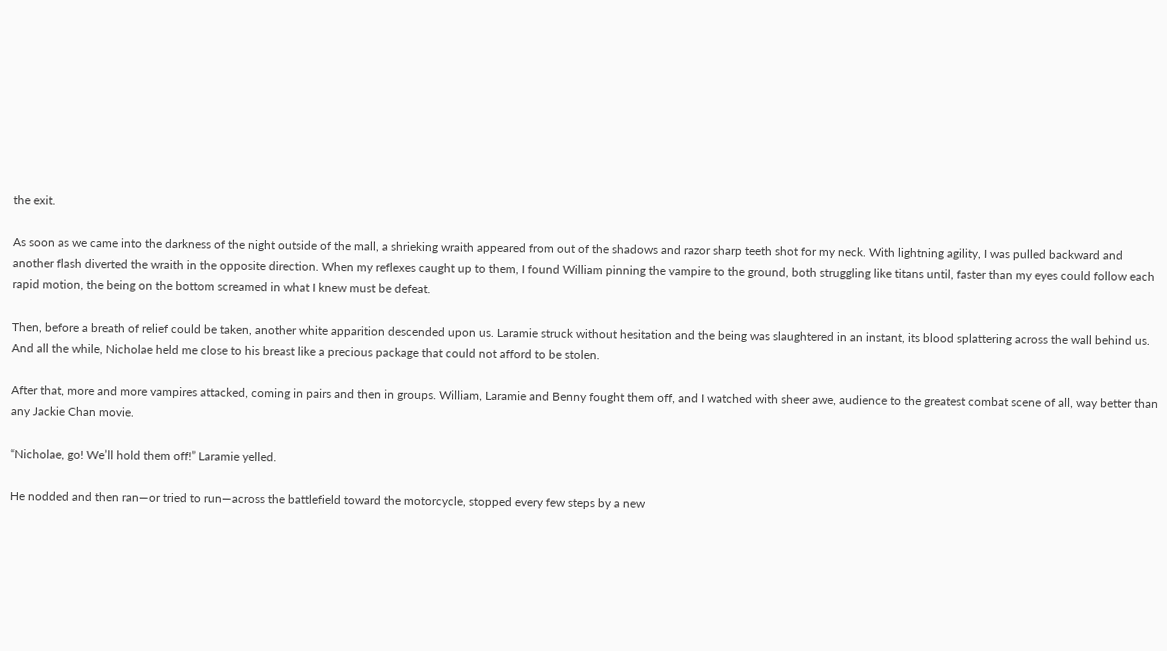the exit.

As soon as we came into the darkness of the night outside of the mall, a shrieking wraith appeared from out of the shadows and razor sharp teeth shot for my neck. With lightning agility, I was pulled backward and another flash diverted the wraith in the opposite direction. When my reflexes caught up to them, I found William pinning the vampire to the ground, both struggling like titans until, faster than my eyes could follow each rapid motion, the being on the bottom screamed in what I knew must be defeat.

Then, before a breath of relief could be taken, another white apparition descended upon us. Laramie struck without hesitation and the being was slaughtered in an instant, its blood splattering across the wall behind us. And all the while, Nicholae held me close to his breast like a precious package that could not afford to be stolen.

After that, more and more vampires attacked, coming in pairs and then in groups. William, Laramie and Benny fought them off, and I watched with sheer awe, audience to the greatest combat scene of all, way better than any Jackie Chan movie.

“Nicholae, go! We’ll hold them off!” Laramie yelled.

He nodded and then ran—or tried to run—across the battlefield toward the motorcycle, stopped every few steps by a new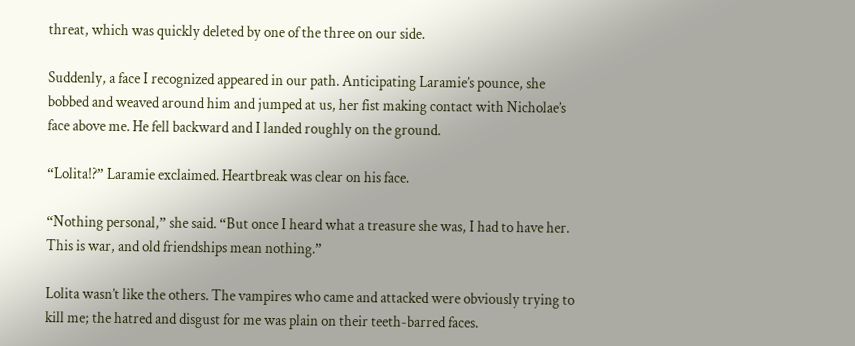threat, which was quickly deleted by one of the three on our side.

Suddenly, a face I recognized appeared in our path. Anticipating Laramie’s pounce, she bobbed and weaved around him and jumped at us, her fist making contact with Nicholae’s face above me. He fell backward and I landed roughly on the ground.

“Lolita!?” Laramie exclaimed. Heartbreak was clear on his face.

“Nothing personal,” she said. “But once I heard what a treasure she was, I had to have her. This is war, and old friendships mean nothing.”

Lolita wasn’t like the others. The vampires who came and attacked were obviously trying to kill me; the hatred and disgust for me was plain on their teeth-barred faces.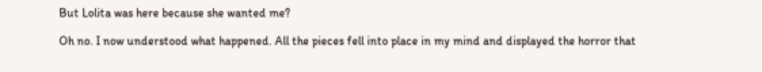But Lolita was here because she wanted me?

Oh no. I now understood what happened. All the pieces fell into place in my mind and displayed the horror that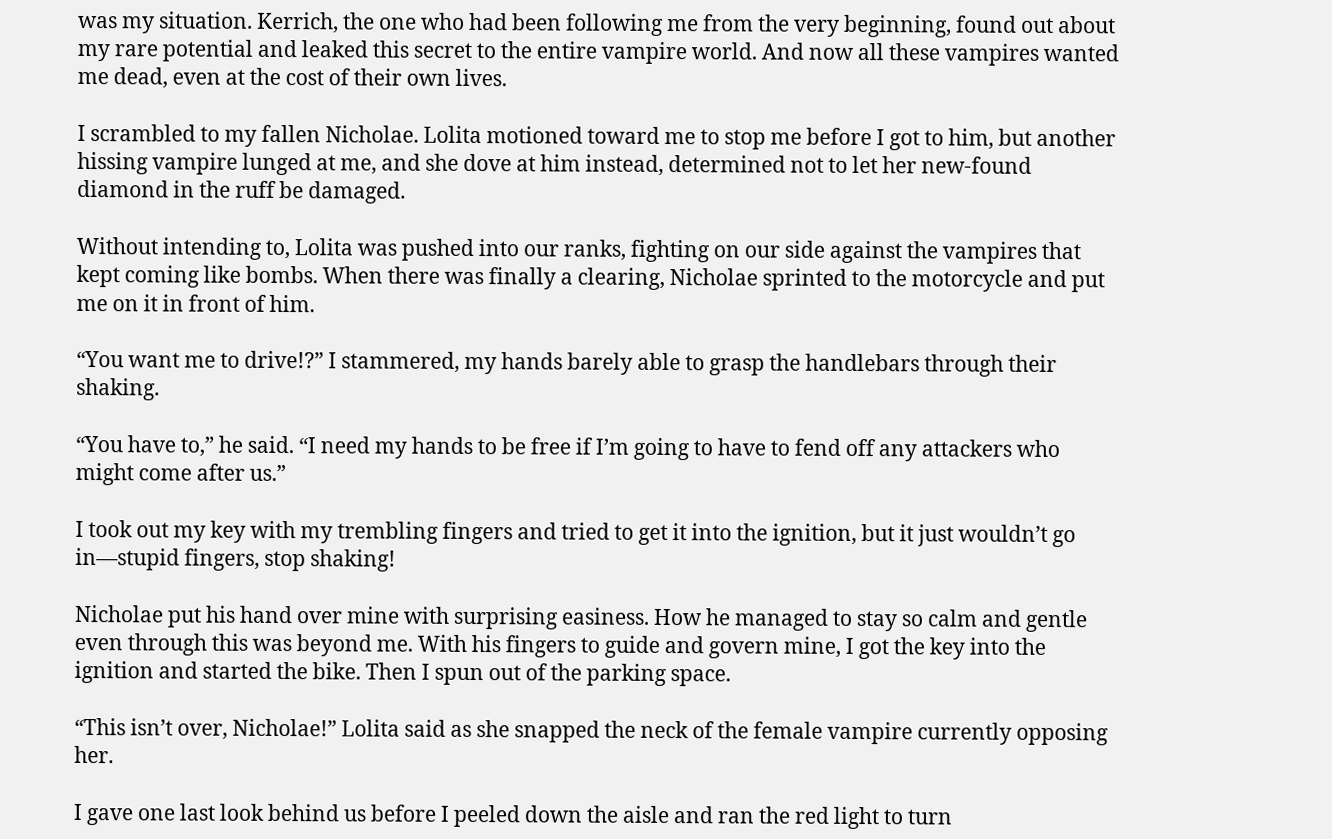was my situation. Kerrich, the one who had been following me from the very beginning, found out about my rare potential and leaked this secret to the entire vampire world. And now all these vampires wanted me dead, even at the cost of their own lives.

I scrambled to my fallen Nicholae. Lolita motioned toward me to stop me before I got to him, but another hissing vampire lunged at me, and she dove at him instead, determined not to let her new-found diamond in the ruff be damaged.

Without intending to, Lolita was pushed into our ranks, fighting on our side against the vampires that kept coming like bombs. When there was finally a clearing, Nicholae sprinted to the motorcycle and put me on it in front of him.

“You want me to drive!?” I stammered, my hands barely able to grasp the handlebars through their shaking.

“You have to,” he said. “I need my hands to be free if I’m going to have to fend off any attackers who might come after us.”

I took out my key with my trembling fingers and tried to get it into the ignition, but it just wouldn’t go in—stupid fingers, stop shaking!

Nicholae put his hand over mine with surprising easiness. How he managed to stay so calm and gentle even through this was beyond me. With his fingers to guide and govern mine, I got the key into the ignition and started the bike. Then I spun out of the parking space.

“This isn’t over, Nicholae!” Lolita said as she snapped the neck of the female vampire currently opposing her.

I gave one last look behind us before I peeled down the aisle and ran the red light to turn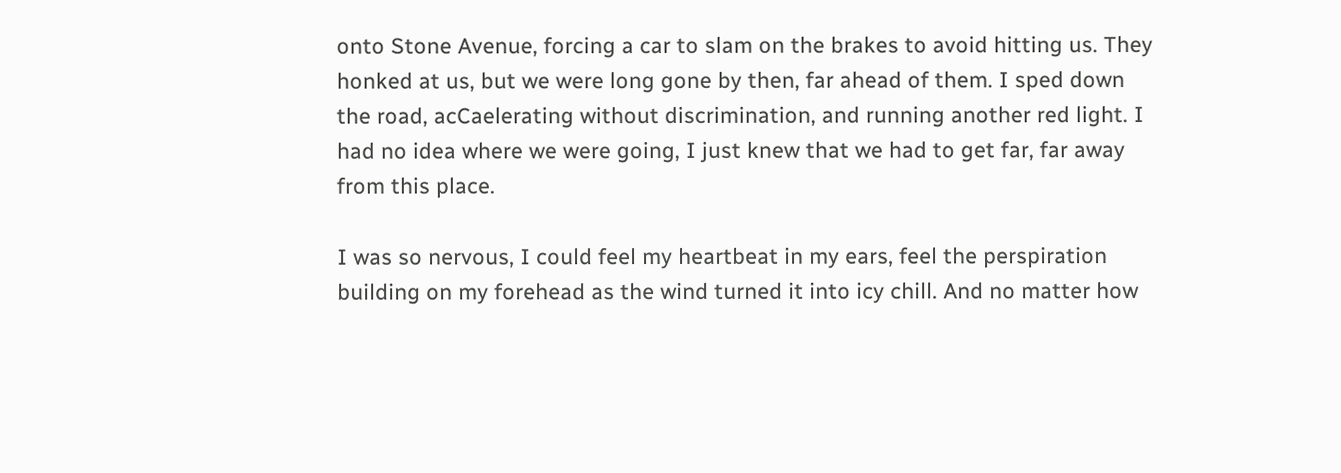onto Stone Avenue, forcing a car to slam on the brakes to avoid hitting us. They honked at us, but we were long gone by then, far ahead of them. I sped down the road, acCaelerating without discrimination, and running another red light. I had no idea where we were going, I just knew that we had to get far, far away from this place.

I was so nervous, I could feel my heartbeat in my ears, feel the perspiration building on my forehead as the wind turned it into icy chill. And no matter how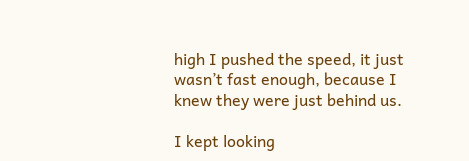high I pushed the speed, it just wasn’t fast enough, because I knew they were just behind us.

I kept looking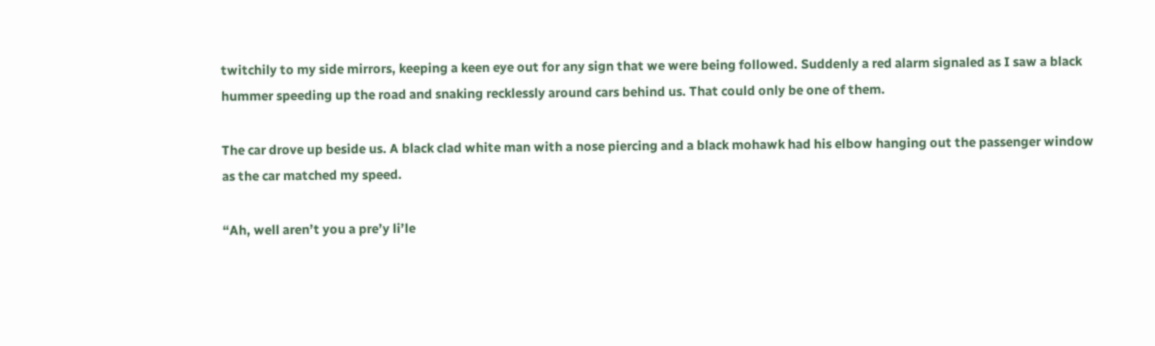twitchily to my side mirrors, keeping a keen eye out for any sign that we were being followed. Suddenly a red alarm signaled as I saw a black hummer speeding up the road and snaking recklessly around cars behind us. That could only be one of them.

The car drove up beside us. A black clad white man with a nose piercing and a black mohawk had his elbow hanging out the passenger window as the car matched my speed.

“Ah, well aren’t you a pre’y li’le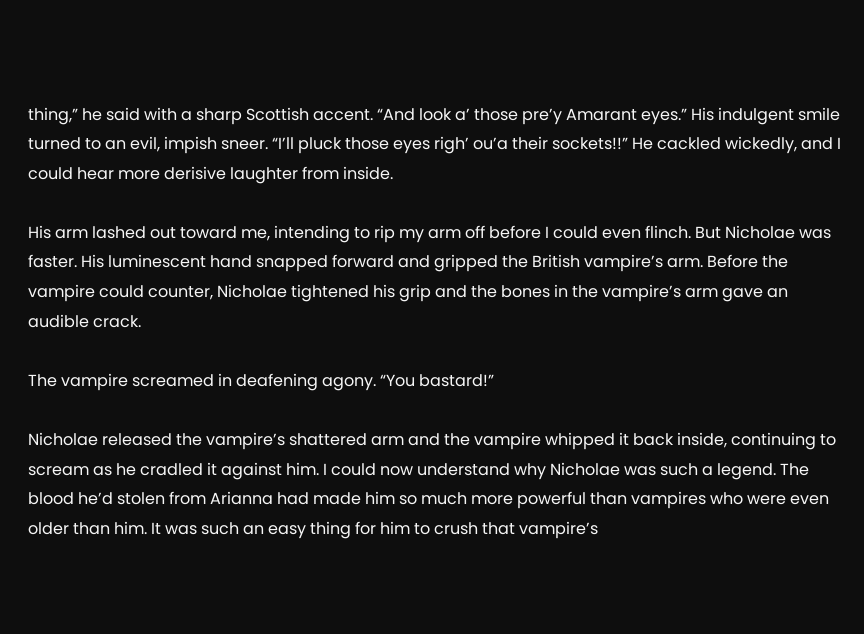thing,” he said with a sharp Scottish accent. “And look a’ those pre’y Amarant eyes.” His indulgent smile turned to an evil, impish sneer. “I’ll pluck those eyes righ’ ou’a their sockets!!” He cackled wickedly, and I could hear more derisive laughter from inside.

His arm lashed out toward me, intending to rip my arm off before I could even flinch. But Nicholae was faster. His luminescent hand snapped forward and gripped the British vampire’s arm. Before the vampire could counter, Nicholae tightened his grip and the bones in the vampire’s arm gave an audible crack.

The vampire screamed in deafening agony. “You bastard!”

Nicholae released the vampire’s shattered arm and the vampire whipped it back inside, continuing to scream as he cradled it against him. I could now understand why Nicholae was such a legend. The blood he’d stolen from Arianna had made him so much more powerful than vampires who were even older than him. It was such an easy thing for him to crush that vampire’s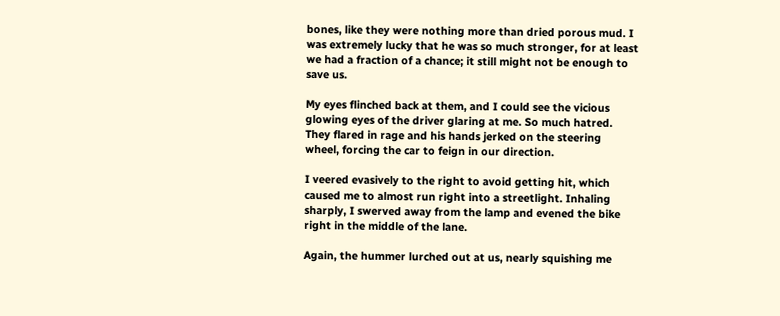bones, like they were nothing more than dried porous mud. I was extremely lucky that he was so much stronger, for at least we had a fraction of a chance; it still might not be enough to save us.

My eyes flinched back at them, and I could see the vicious glowing eyes of the driver glaring at me. So much hatred. They flared in rage and his hands jerked on the steering wheel, forcing the car to feign in our direction.

I veered evasively to the right to avoid getting hit, which caused me to almost run right into a streetlight. Inhaling sharply, I swerved away from the lamp and evened the bike right in the middle of the lane.

Again, the hummer lurched out at us, nearly squishing me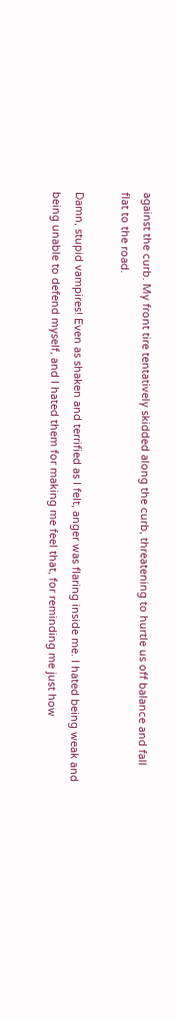against the curb. My front tire tentatively skidded along the curb, threatening to hurtle us off balance and fall flat to the road.

Damn, stupid vampires! Even as shaken and terrified as I felt, anger was flaring inside me. I hated being weak and being unable to defend myself, and I hated them for making me feel that, for reminding me just how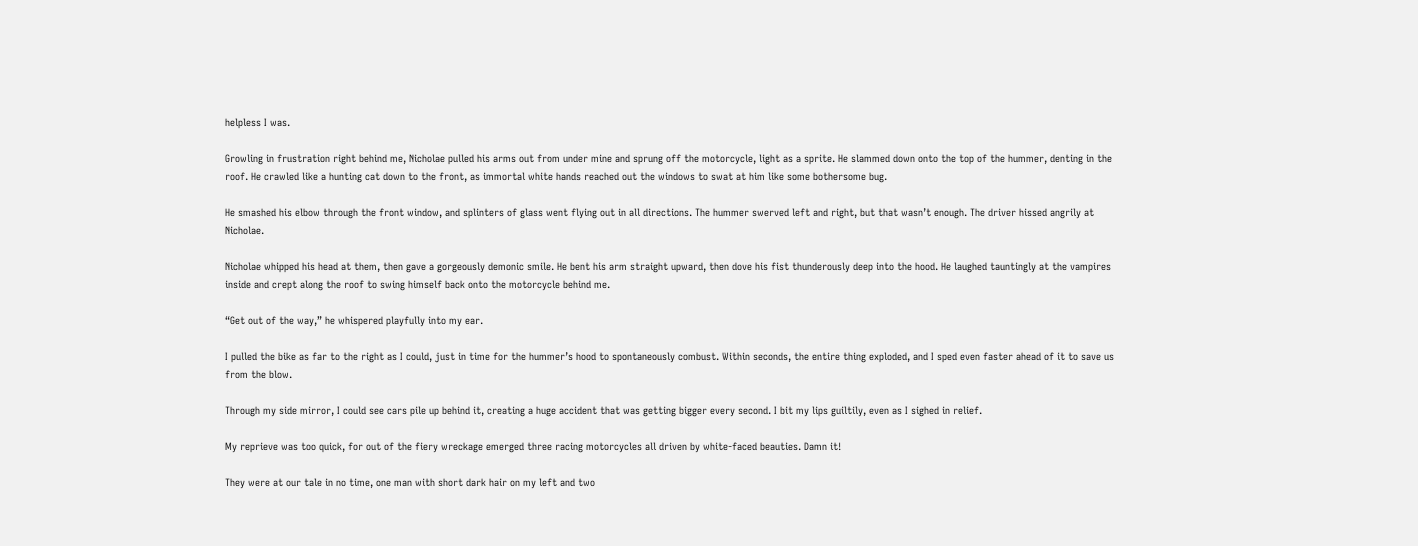helpless I was.

Growling in frustration right behind me, Nicholae pulled his arms out from under mine and sprung off the motorcycle, light as a sprite. He slammed down onto the top of the hummer, denting in the roof. He crawled like a hunting cat down to the front, as immortal white hands reached out the windows to swat at him like some bothersome bug.

He smashed his elbow through the front window, and splinters of glass went flying out in all directions. The hummer swerved left and right, but that wasn’t enough. The driver hissed angrily at Nicholae.

Nicholae whipped his head at them, then gave a gorgeously demonic smile. He bent his arm straight upward, then dove his fist thunderously deep into the hood. He laughed tauntingly at the vampires inside and crept along the roof to swing himself back onto the motorcycle behind me.

“Get out of the way,” he whispered playfully into my ear.

I pulled the bike as far to the right as I could, just in time for the hummer’s hood to spontaneously combust. Within seconds, the entire thing exploded, and I sped even faster ahead of it to save us from the blow.

Through my side mirror, I could see cars pile up behind it, creating a huge accident that was getting bigger every second. I bit my lips guiltily, even as I sighed in relief.

My reprieve was too quick, for out of the fiery wreckage emerged three racing motorcycles all driven by white-faced beauties. Damn it!

They were at our tale in no time, one man with short dark hair on my left and two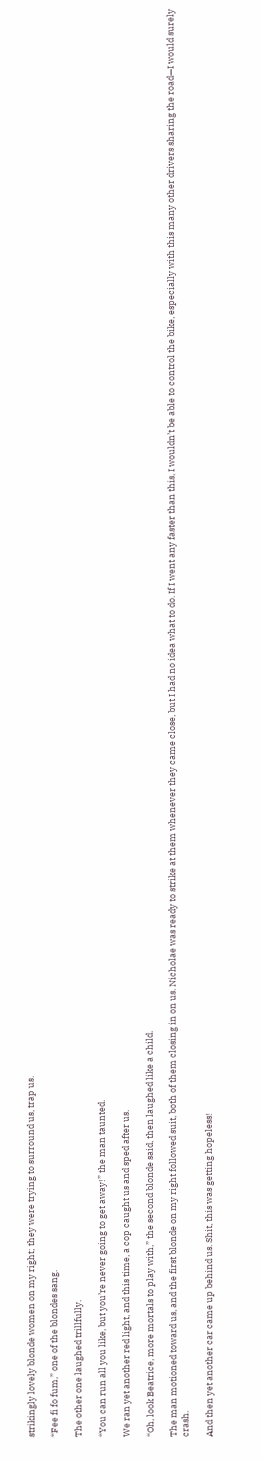strikingly lovely blonde women on my right; they were trying to surround us, trap us.

“Fee fi fo fum,” one of the blondes sang.

The other one laughed trillfully.

“You can run all you like, but you’re never going to get away!” the man taunted.

We ran yet another red light, and this time, a cop caught us and sped after us.

“Oh, look Beatrice, more mortals to play with,” the second blonde said, then laughed like a child.

The man motioned toward us, and the first blonde on my right followed suit, both of them closing in on us. Nicholae was ready to strike at them whenever they came close, but I had no idea what to do. If I went any faster than this, I wouldn’t be able to control the bike, especially with this many other drivers sharing the road—I would surely crash.

And then yet another car came up behind us. Shit, this was getting hopeless!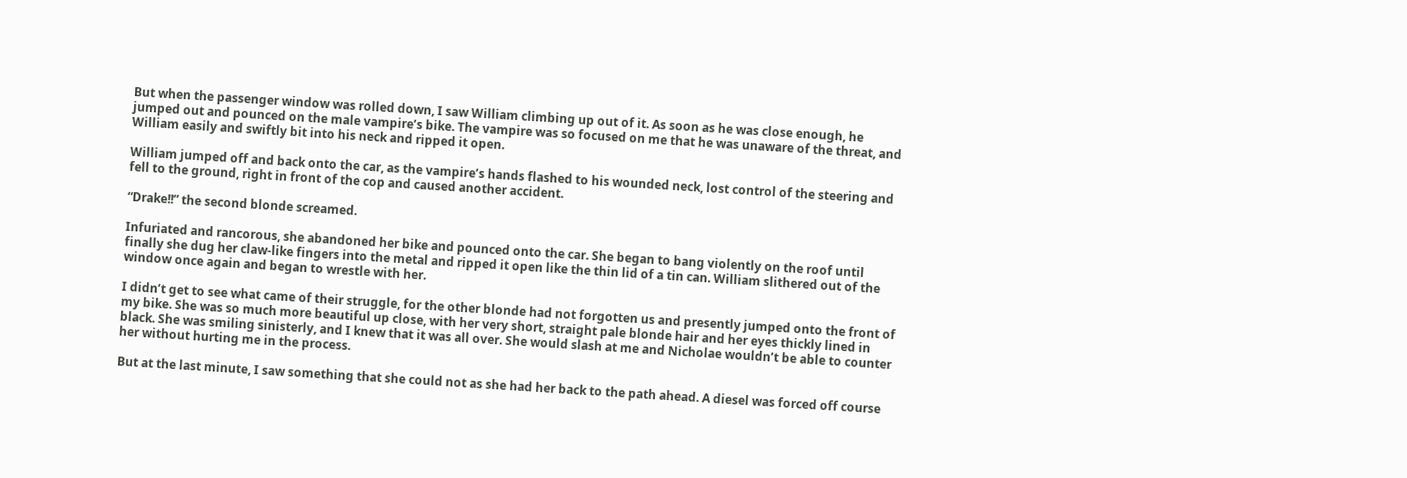But when the passenger window was rolled down, I saw William climbing up out of it. As soon as he was close enough, he jumped out and pounced on the male vampire’s bike. The vampire was so focused on me that he was unaware of the threat, and William easily and swiftly bit into his neck and ripped it open.

William jumped off and back onto the car, as the vampire’s hands flashed to his wounded neck, lost control of the steering and fell to the ground, right in front of the cop and caused another accident.

“Drake!!” the second blonde screamed.

Infuriated and rancorous, she abandoned her bike and pounced onto the car. She began to bang violently on the roof until finally she dug her claw-like fingers into the metal and ripped it open like the thin lid of a tin can. William slithered out of the window once again and began to wrestle with her.

I didn’t get to see what came of their struggle, for the other blonde had not forgotten us and presently jumped onto the front of my bike. She was so much more beautiful up close, with her very short, straight pale blonde hair and her eyes thickly lined in black. She was smiling sinisterly, and I knew that it was all over. She would slash at me and Nicholae wouldn’t be able to counter her without hurting me in the process.

But at the last minute, I saw something that she could not as she had her back to the path ahead. A diesel was forced off course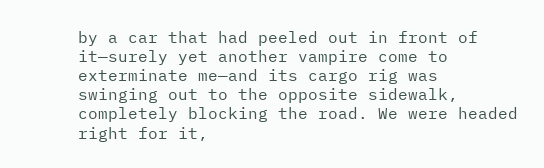by a car that had peeled out in front of it—surely yet another vampire come to exterminate me—and its cargo rig was swinging out to the opposite sidewalk, completely blocking the road. We were headed right for it,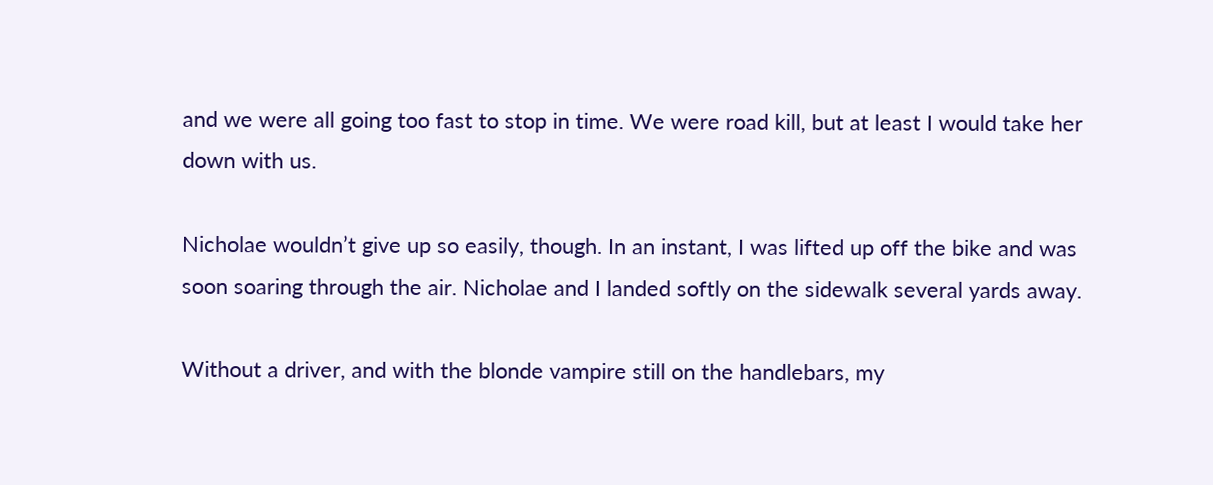and we were all going too fast to stop in time. We were road kill, but at least I would take her down with us.

Nicholae wouldn’t give up so easily, though. In an instant, I was lifted up off the bike and was soon soaring through the air. Nicholae and I landed softly on the sidewalk several yards away.

Without a driver, and with the blonde vampire still on the handlebars, my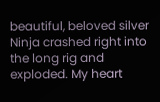beautiful, beloved silver Ninja crashed right into the long rig and exploded. My heart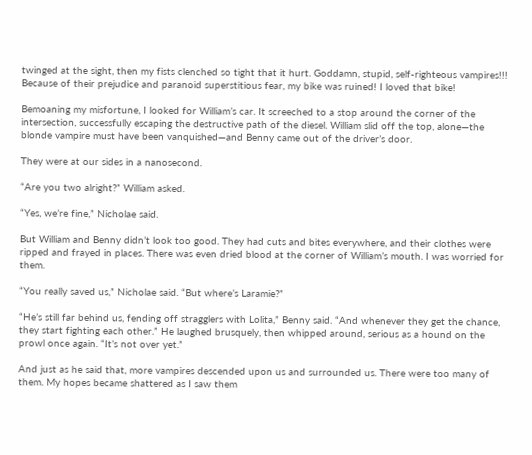twinged at the sight, then my fists clenched so tight that it hurt. Goddamn, stupid, self-righteous vampires!!! Because of their prejudice and paranoid superstitious fear, my bike was ruined! I loved that bike!

Bemoaning my misfortune, I looked for William’s car. It screeched to a stop around the corner of the intersection, successfully escaping the destructive path of the diesel. William slid off the top, alone—the blonde vampire must have been vanquished—and Benny came out of the driver’s door.

They were at our sides in a nanosecond.

“Are you two alright?” William asked.

“Yes, we’re fine,” Nicholae said.

But William and Benny didn’t look too good. They had cuts and bites everywhere, and their clothes were ripped and frayed in places. There was even dried blood at the corner of William’s mouth. I was worried for them.

“You really saved us,” Nicholae said. “But where’s Laramie?”

“He’s still far behind us, fending off stragglers with Lolita,” Benny said. “And whenever they get the chance, they start fighting each other.” He laughed brusquely, then whipped around, serious as a hound on the prowl once again. “It’s not over yet.”

And just as he said that, more vampires descended upon us and surrounded us. There were too many of them. My hopes became shattered as I saw them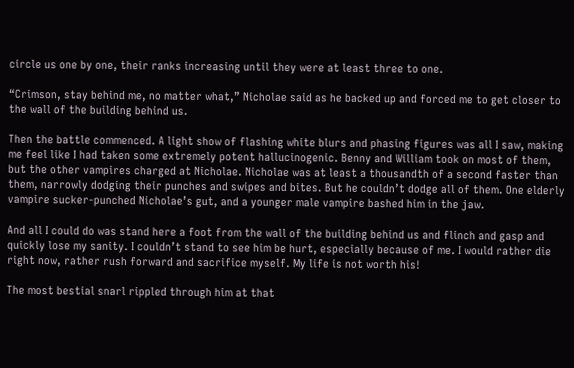circle us one by one, their ranks increasing until they were at least three to one.

“Crimson, stay behind me, no matter what,” Nicholae said as he backed up and forced me to get closer to the wall of the building behind us.

Then the battle commenced. A light show of flashing white blurs and phasing figures was all I saw, making me feel like I had taken some extremely potent hallucinogenic. Benny and William took on most of them, but the other vampires charged at Nicholae. Nicholae was at least a thousandth of a second faster than them, narrowly dodging their punches and swipes and bites. But he couldn’t dodge all of them. One elderly vampire sucker-punched Nicholae’s gut, and a younger male vampire bashed him in the jaw.

And all I could do was stand here a foot from the wall of the building behind us and flinch and gasp and quickly lose my sanity. I couldn’t stand to see him be hurt, especially because of me. I would rather die right now, rather rush forward and sacrifice myself. My life is not worth his!

The most bestial snarl rippled through him at that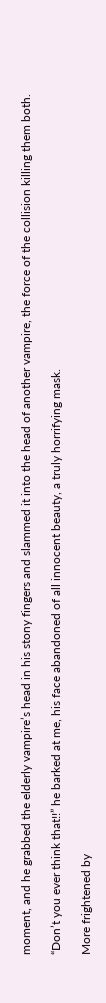moment, and he grabbed the elderly vampire’s head in his stony fingers and slammed it into the head of another vampire, the force of the collision killing them both.

“Don’t you ever think that!!” he barked at me, his face abandoned of all innocent beauty, a truly horrifying mask.

More frightened by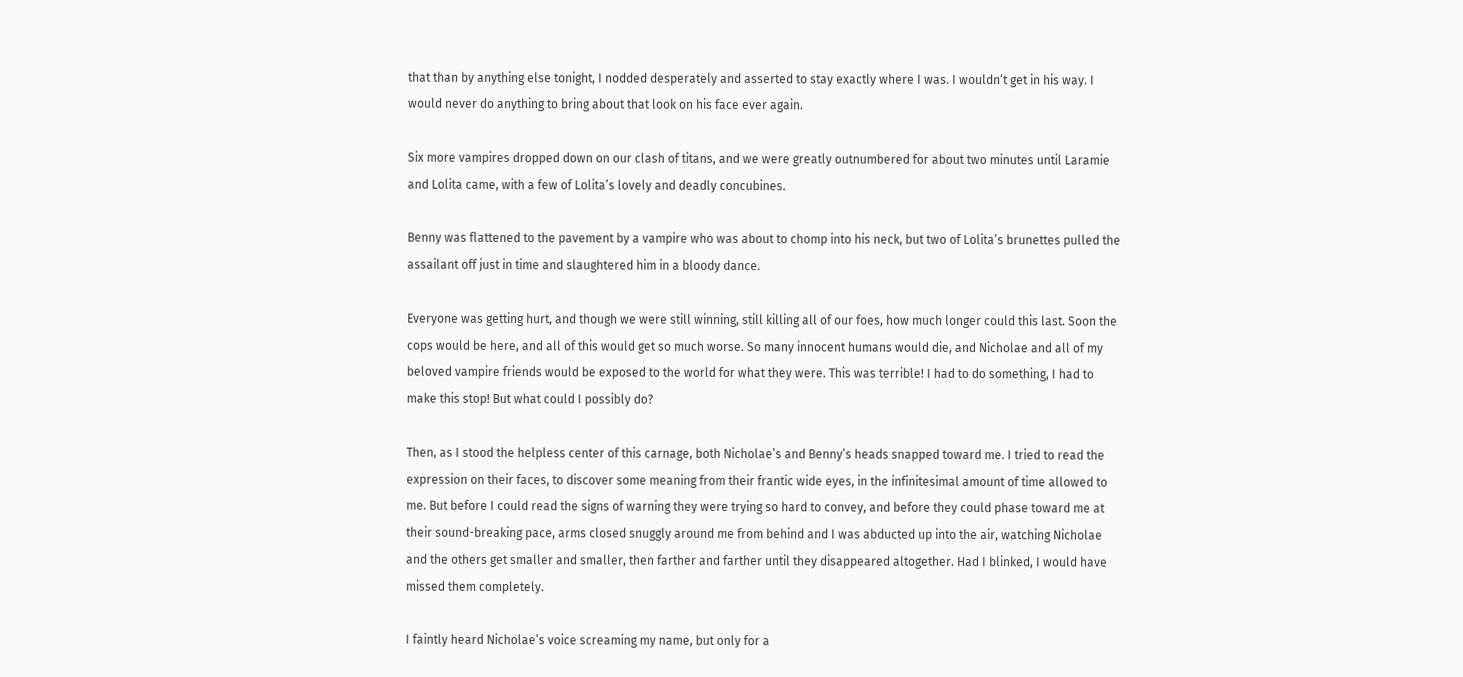that than by anything else tonight, I nodded desperately and asserted to stay exactly where I was. I wouldn’t get in his way. I would never do anything to bring about that look on his face ever again.

Six more vampires dropped down on our clash of titans, and we were greatly outnumbered for about two minutes until Laramie and Lolita came, with a few of Lolita’s lovely and deadly concubines.

Benny was flattened to the pavement by a vampire who was about to chomp into his neck, but two of Lolita’s brunettes pulled the assailant off just in time and slaughtered him in a bloody dance.

Everyone was getting hurt, and though we were still winning, still killing all of our foes, how much longer could this last. Soon the cops would be here, and all of this would get so much worse. So many innocent humans would die, and Nicholae and all of my beloved vampire friends would be exposed to the world for what they were. This was terrible! I had to do something, I had to make this stop! But what could I possibly do?

Then, as I stood the helpless center of this carnage, both Nicholae’s and Benny’s heads snapped toward me. I tried to read the expression on their faces, to discover some meaning from their frantic wide eyes, in the infinitesimal amount of time allowed to me. But before I could read the signs of warning they were trying so hard to convey, and before they could phase toward me at their sound-breaking pace, arms closed snuggly around me from behind and I was abducted up into the air, watching Nicholae and the others get smaller and smaller, then farther and farther until they disappeared altogether. Had I blinked, I would have missed them completely.

I faintly heard Nicholae’s voice screaming my name, but only for a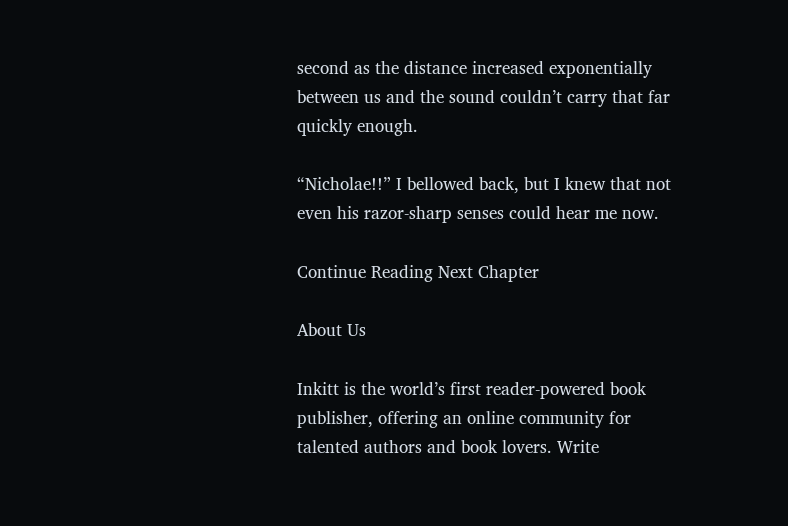second as the distance increased exponentially between us and the sound couldn’t carry that far quickly enough.

“Nicholae!!” I bellowed back, but I knew that not even his razor-sharp senses could hear me now.

Continue Reading Next Chapter

About Us

Inkitt is the world’s first reader-powered book publisher, offering an online community for talented authors and book lovers. Write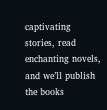captivating stories, read enchanting novels, and we’ll publish the books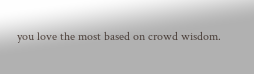you love the most based on crowd wisdom.